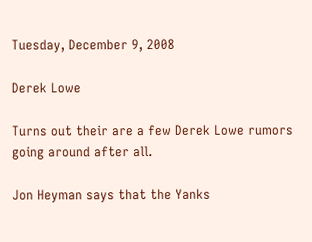Tuesday, December 9, 2008

Derek Lowe

Turns out their are a few Derek Lowe rumors going around after all.

Jon Heyman says that the Yanks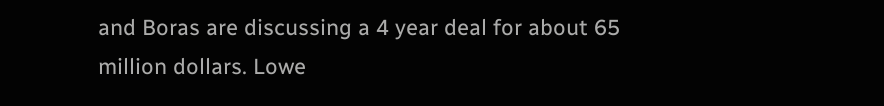and Boras are discussing a 4 year deal for about 65 million dollars. Lowe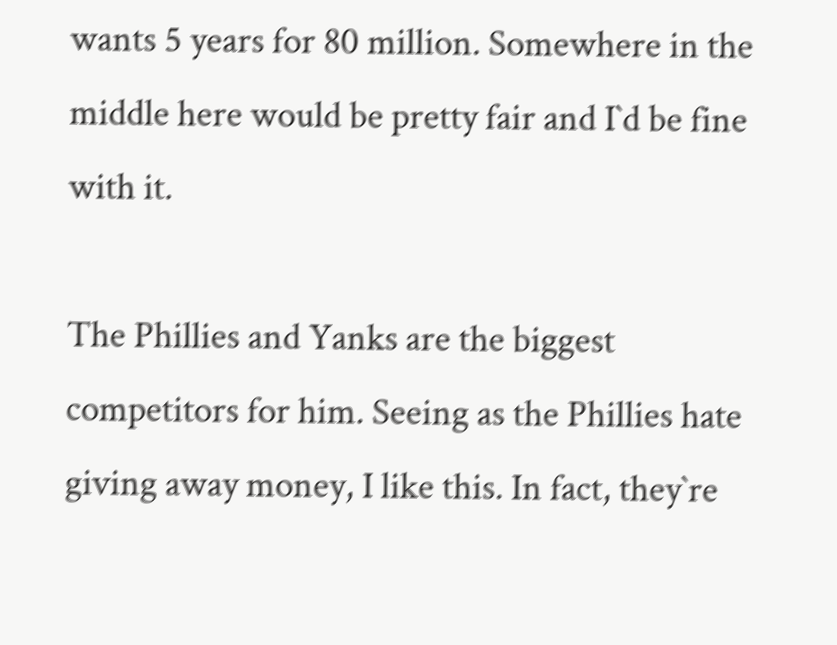wants 5 years for 80 million. Somewhere in the middle here would be pretty fair and I`d be fine with it.

The Phillies and Yanks are the biggest competitors for him. Seeing as the Phillies hate giving away money, I like this. In fact, they`re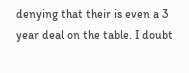denying that their is even a 3 year deal on the table. I doubt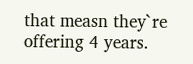that measn they`re offering 4 years.